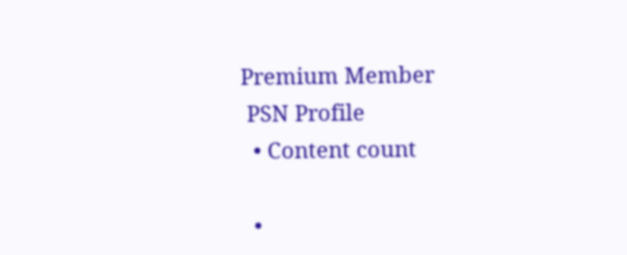Premium Member
 PSN Profile
  • Content count

  •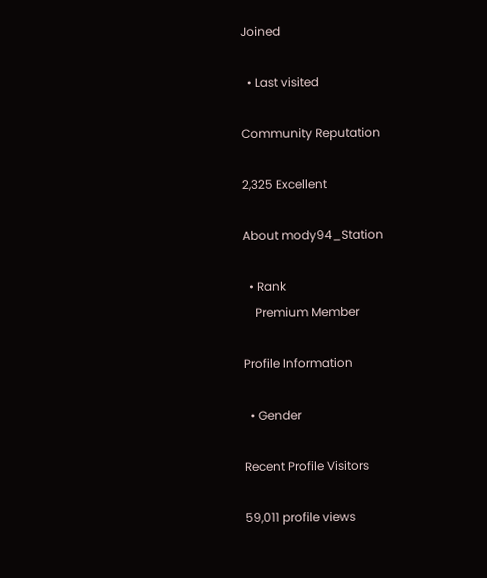Joined

  • Last visited

Community Reputation

2,325 Excellent

About mody94_Station

  • Rank
    Premium Member

Profile Information

  • Gender

Recent Profile Visitors

59,011 profile views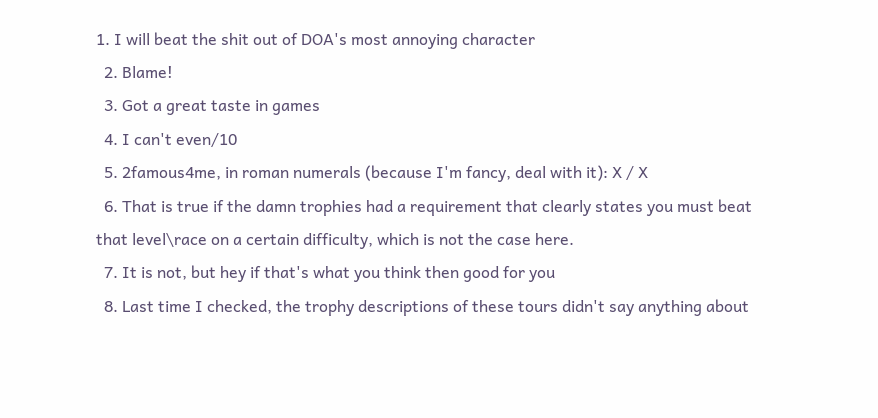1. I will beat the shit out of DOA's most annoying character
  2. Blame!
  3. Got a great taste in games
  4. I can't even/10
  5. 2famous4me, in roman numerals (because I'm fancy, deal with it): X / X
  6. That is true if the damn trophies had a requirement that clearly states you must beat that level\race on a certain difficulty, which is not the case here.
  7. It is not, but hey if that's what you think then good for you
  8. Last time I checked, the trophy descriptions of these tours didn't say anything about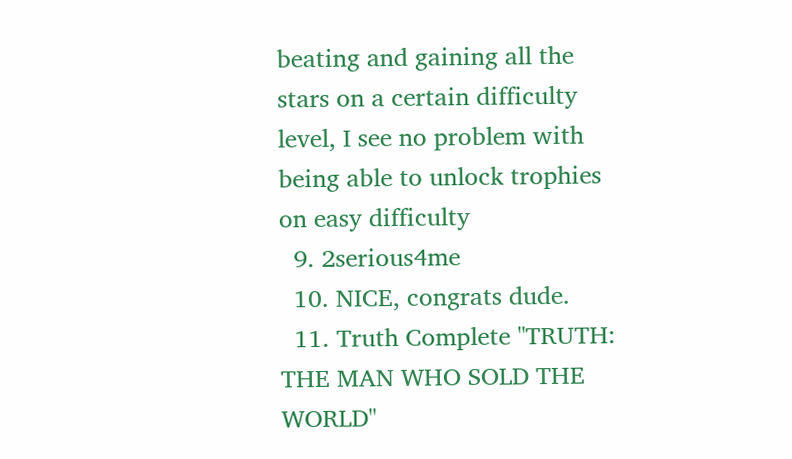beating and gaining all the stars on a certain difficulty level, I see no problem with being able to unlock trophies on easy difficulty
  9. 2serious4me
  10. NICE, congrats dude.
  11. Truth Complete "TRUTH: THE MAN WHO SOLD THE WORLD"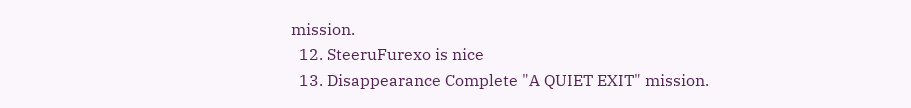mission.
  12. SteeruFurexo is nice
  13. Disappearance Complete "A QUIET EXIT" mission.